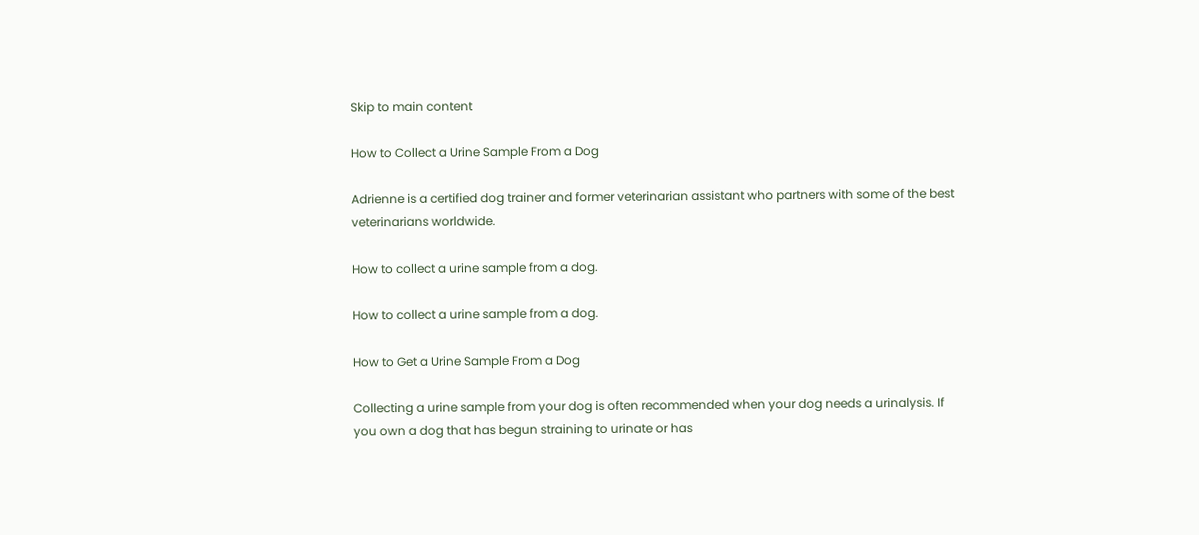Skip to main content

How to Collect a Urine Sample From a Dog

Adrienne is a certified dog trainer and former veterinarian assistant who partners with some of the best veterinarians worldwide.

How to collect a urine sample from a dog.

How to collect a urine sample from a dog.

How to Get a Urine Sample From a Dog

Collecting a urine sample from your dog is often recommended when your dog needs a urinalysis. If you own a dog that has begun straining to urinate or has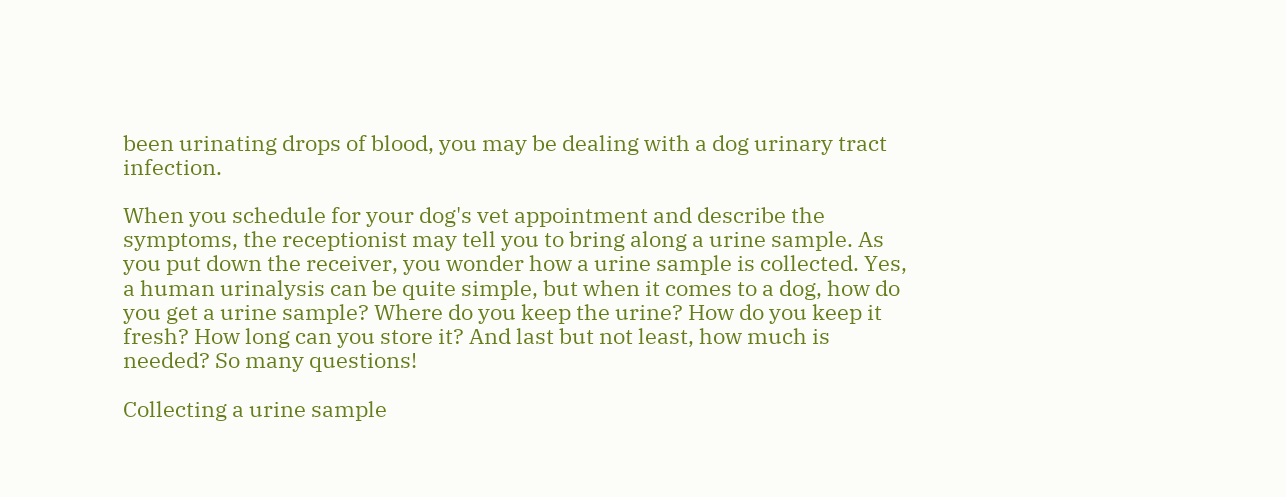been urinating drops of blood, you may be dealing with a dog urinary tract infection.

When you schedule for your dog's vet appointment and describe the symptoms, the receptionist may tell you to bring along a urine sample. As you put down the receiver, you wonder how a urine sample is collected. Yes, a human urinalysis can be quite simple, but when it comes to a dog, how do you get a urine sample? Where do you keep the urine? How do you keep it fresh? How long can you store it? And last but not least, how much is needed? So many questions!

Collecting a urine sample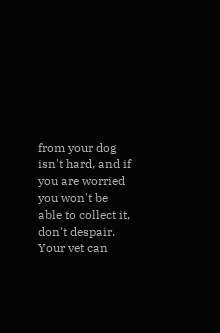from your dog isn't hard, and if you are worried you won't be able to collect it, don't despair. Your vet can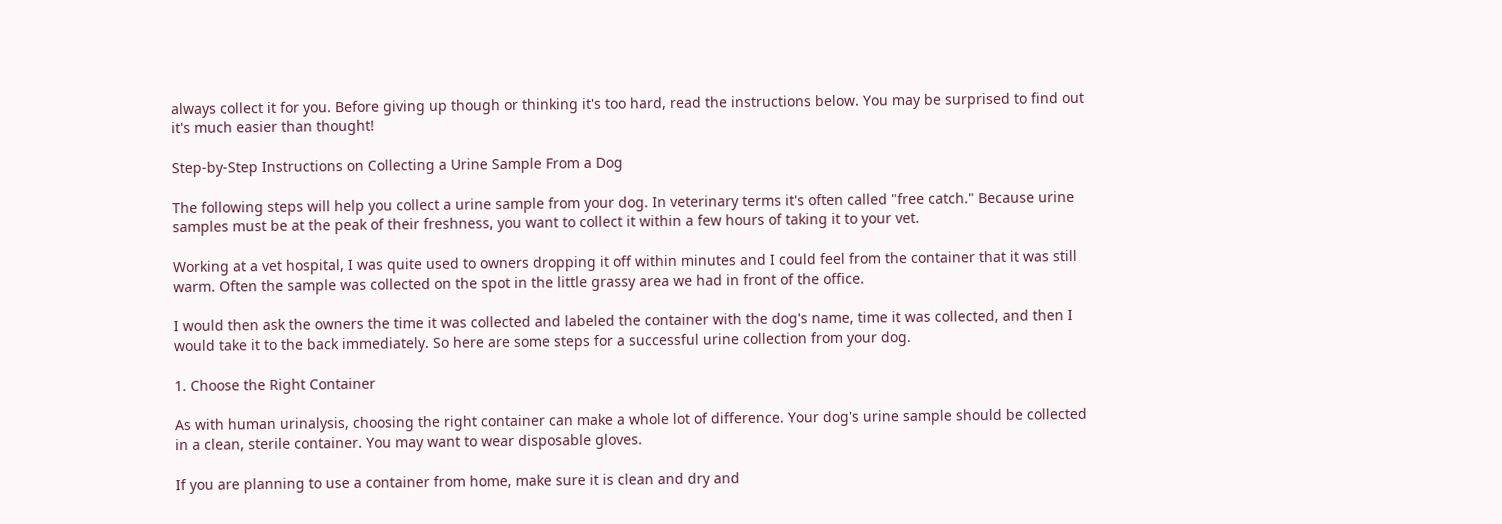always collect it for you. Before giving up though or thinking it's too hard, read the instructions below. You may be surprised to find out it's much easier than thought!

Step-by-Step Instructions on Collecting a Urine Sample From a Dog

The following steps will help you collect a urine sample from your dog. In veterinary terms it's often called "free catch." Because urine samples must be at the peak of their freshness, you want to collect it within a few hours of taking it to your vet.

Working at a vet hospital, I was quite used to owners dropping it off within minutes and I could feel from the container that it was still warm. Often the sample was collected on the spot in the little grassy area we had in front of the office.

I would then ask the owners the time it was collected and labeled the container with the dog's name, time it was collected, and then I would take it to the back immediately. So here are some steps for a successful urine collection from your dog.

1. Choose the Right Container

As with human urinalysis, choosing the right container can make a whole lot of difference. Your dog's urine sample should be collected in a clean, sterile container. You may want to wear disposable gloves.

If you are planning to use a container from home, make sure it is clean and dry and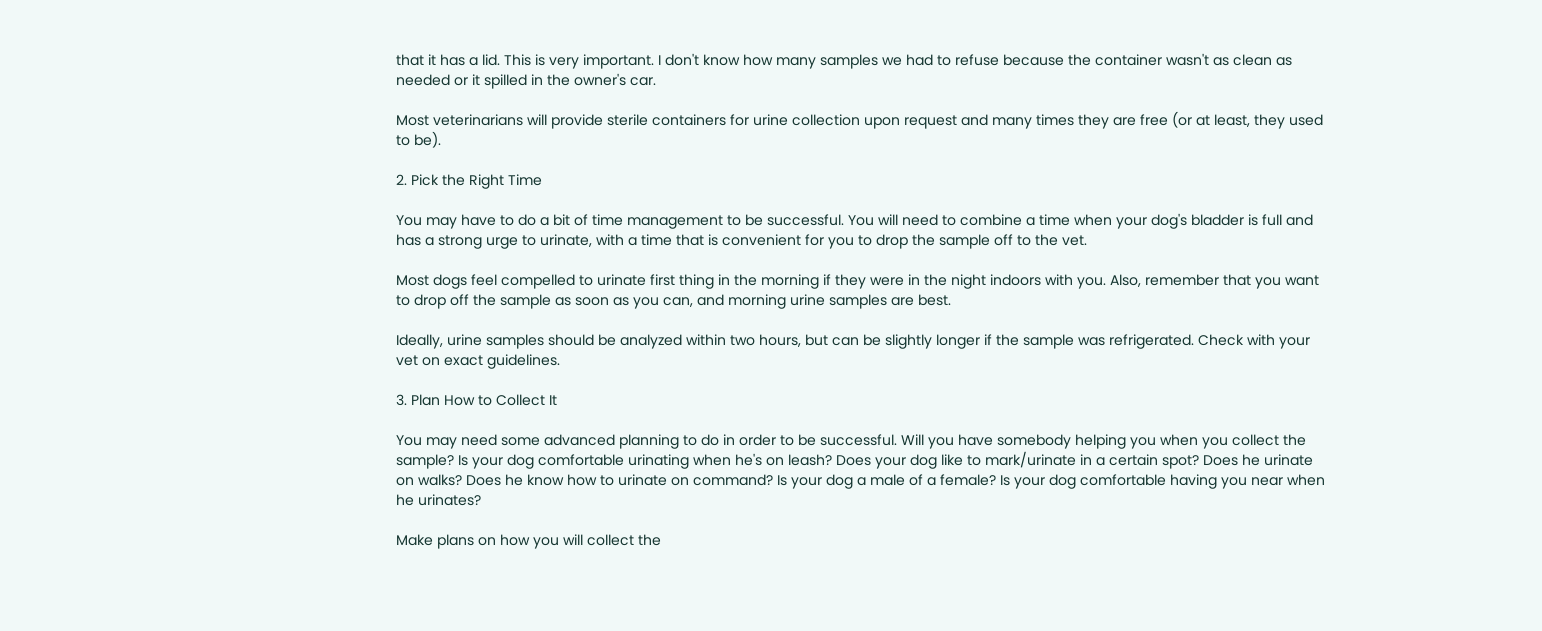that it has a lid. This is very important. I don't know how many samples we had to refuse because the container wasn't as clean as needed or it spilled in the owner's car.

Most veterinarians will provide sterile containers for urine collection upon request and many times they are free (or at least, they used to be).

2. Pick the Right Time

You may have to do a bit of time management to be successful. You will need to combine a time when your dog's bladder is full and has a strong urge to urinate, with a time that is convenient for you to drop the sample off to the vet.

Most dogs feel compelled to urinate first thing in the morning if they were in the night indoors with you. Also, remember that you want to drop off the sample as soon as you can, and morning urine samples are best.

Ideally, urine samples should be analyzed within two hours, but can be slightly longer if the sample was refrigerated. Check with your vet on exact guidelines.

3. Plan How to Collect It

You may need some advanced planning to do in order to be successful. Will you have somebody helping you when you collect the sample? Is your dog comfortable urinating when he's on leash? Does your dog like to mark/urinate in a certain spot? Does he urinate on walks? Does he know how to urinate on command? Is your dog a male of a female? Is your dog comfortable having you near when he urinates?

Make plans on how you will collect the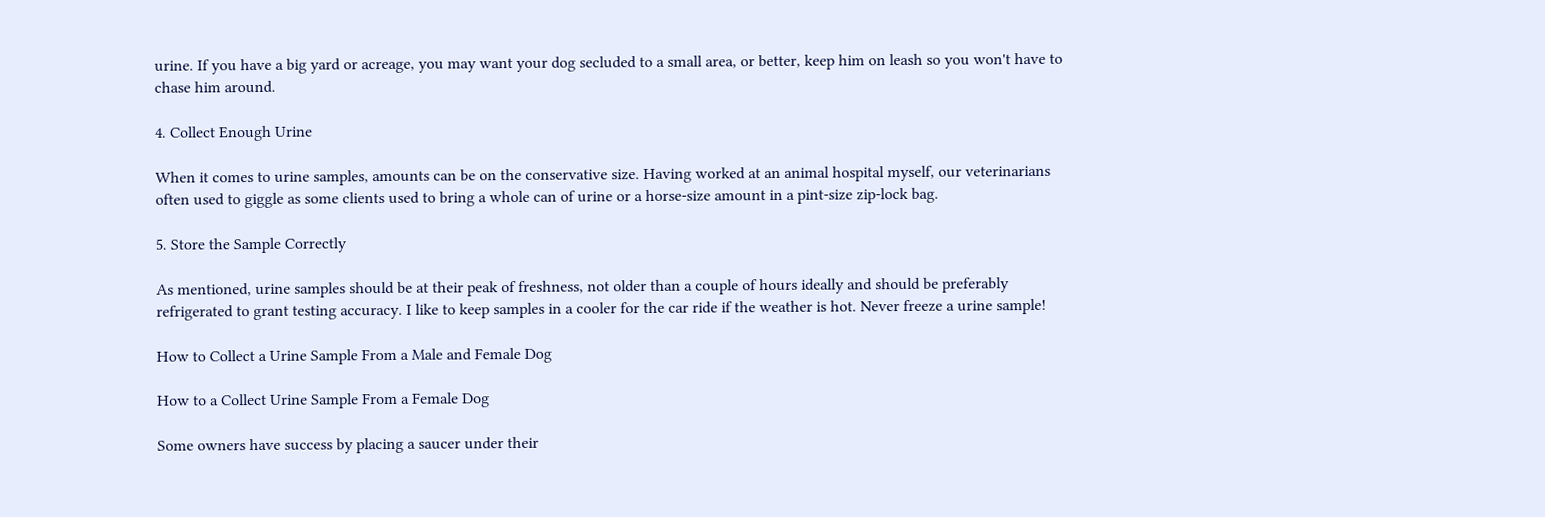urine. If you have a big yard or acreage, you may want your dog secluded to a small area, or better, keep him on leash so you won't have to chase him around.

4. Collect Enough Urine

When it comes to urine samples, amounts can be on the conservative size. Having worked at an animal hospital myself, our veterinarians often used to giggle as some clients used to bring a whole can of urine or a horse-size amount in a pint-size zip-lock bag.

5. Store the Sample Correctly

As mentioned, urine samples should be at their peak of freshness, not older than a couple of hours ideally and should be preferably refrigerated to grant testing accuracy. I like to keep samples in a cooler for the car ride if the weather is hot. Never freeze a urine sample!

How to Collect a Urine Sample From a Male and Female Dog

How to a Collect Urine Sample From a Female Dog

Some owners have success by placing a saucer under their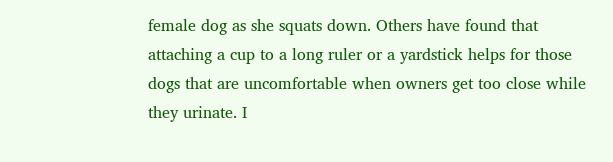female dog as she squats down. Others have found that attaching a cup to a long ruler or a yardstick helps for those dogs that are uncomfortable when owners get too close while they urinate. I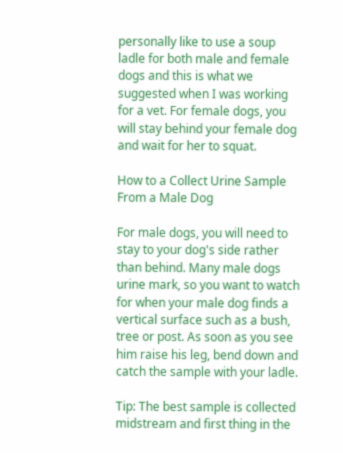personally like to use a soup ladle for both male and female dogs and this is what we suggested when I was working for a vet. For female dogs, you will stay behind your female dog and wait for her to squat.

How to a Collect Urine Sample From a Male Dog

For male dogs, you will need to stay to your dog's side rather than behind. Many male dogs urine mark, so you want to watch for when your male dog finds a vertical surface such as a bush, tree or post. As soon as you see him raise his leg, bend down and catch the sample with your ladle.

Tip: The best sample is collected midstream and first thing in the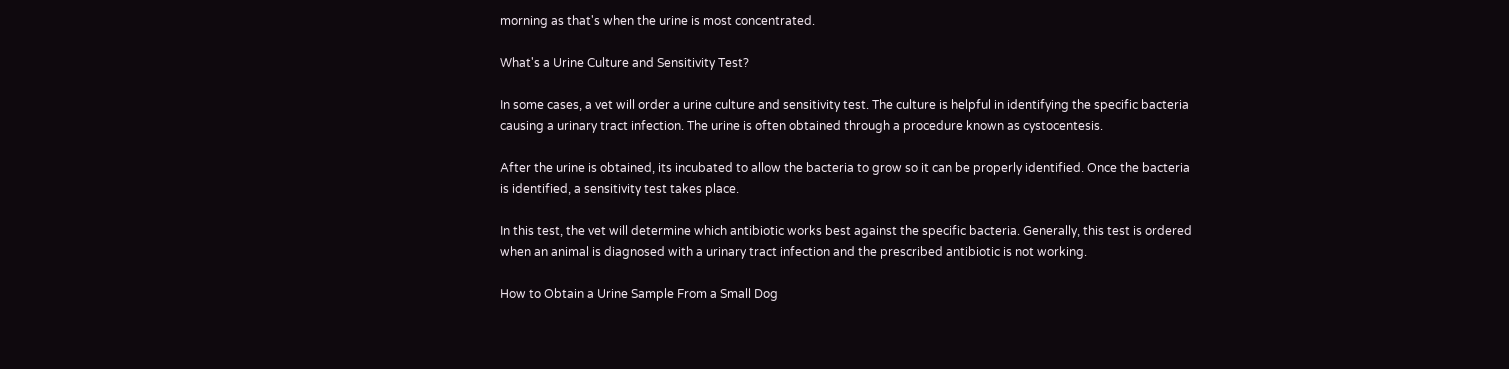morning as that's when the urine is most concentrated.

What's a Urine Culture and Sensitivity Test?

In some cases, a vet will order a urine culture and sensitivity test. The culture is helpful in identifying the specific bacteria causing a urinary tract infection. The urine is often obtained through a procedure known as cystocentesis.

After the urine is obtained, its incubated to allow the bacteria to grow so it can be properly identified. Once the bacteria is identified, a sensitivity test takes place.

In this test, the vet will determine which antibiotic works best against the specific bacteria. Generally, this test is ordered when an animal is diagnosed with a urinary tract infection and the prescribed antibiotic is not working.

How to Obtain a Urine Sample From a Small Dog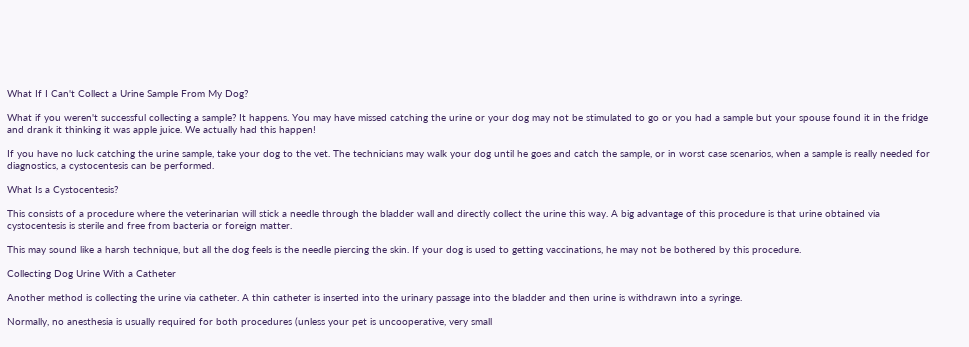What If I Can't Collect a Urine Sample From My Dog?

What if you weren't successful collecting a sample? It happens. You may have missed catching the urine or your dog may not be stimulated to go or you had a sample but your spouse found it in the fridge and drank it thinking it was apple juice. We actually had this happen!

If you have no luck catching the urine sample, take your dog to the vet. The technicians may walk your dog until he goes and catch the sample, or in worst case scenarios, when a sample is really needed for diagnostics, a cystocentesis can be performed.

What Is a Cystocentesis?

This consists of a procedure where the veterinarian will stick a needle through the bladder wall and directly collect the urine this way. A big advantage of this procedure is that urine obtained via cystocentesis is sterile and free from bacteria or foreign matter.

This may sound like a harsh technique, but all the dog feels is the needle piercing the skin. If your dog is used to getting vaccinations, he may not be bothered by this procedure.

Collecting Dog Urine With a Catheter

Another method is collecting the urine via catheter. A thin catheter is inserted into the urinary passage into the bladder and then urine is withdrawn into a syringe.

Normally, no anesthesia is usually required for both procedures (unless your pet is uncooperative, very small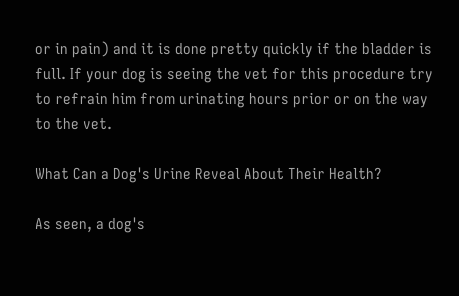or in pain) and it is done pretty quickly if the bladder is full. If your dog is seeing the vet for this procedure try to refrain him from urinating hours prior or on the way to the vet.

What Can a Dog's Urine Reveal About Their Health?

As seen, a dog's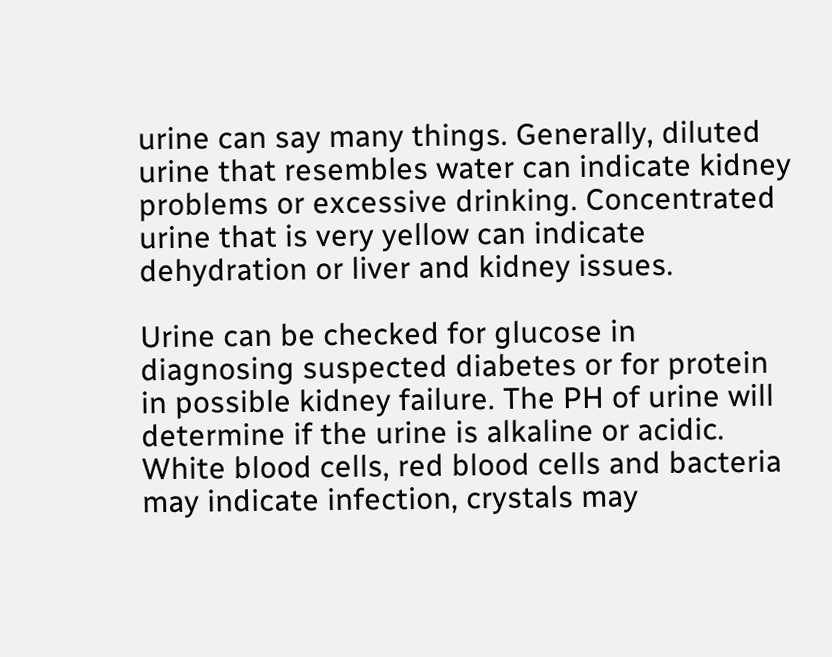urine can say many things. Generally, diluted urine that resembles water can indicate kidney problems or excessive drinking. Concentrated urine that is very yellow can indicate dehydration or liver and kidney issues.

Urine can be checked for glucose in diagnosing suspected diabetes or for protein in possible kidney failure. The PH of urine will determine if the urine is alkaline or acidic. White blood cells, red blood cells and bacteria may indicate infection, crystals may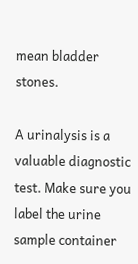mean bladder stones.

A urinalysis is a valuable diagnostic test. Make sure you label the urine sample container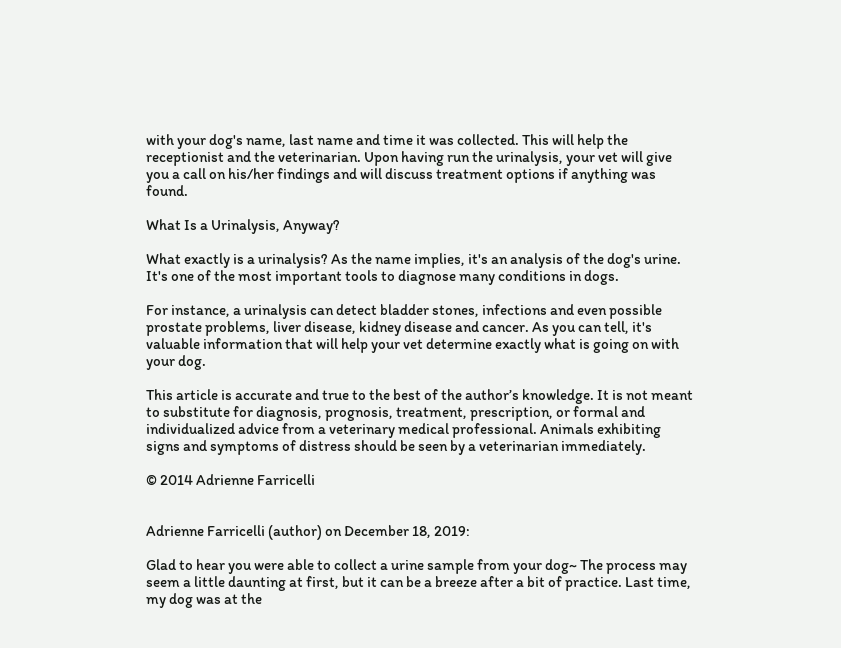with your dog's name, last name and time it was collected. This will help the receptionist and the veterinarian. Upon having run the urinalysis, your vet will give you a call on his/her findings and will discuss treatment options if anything was found.

What Is a Urinalysis, Anyway?

What exactly is a urinalysis? As the name implies, it's an analysis of the dog's urine. It's one of the most important tools to diagnose many conditions in dogs.

For instance, a urinalysis can detect bladder stones, infections and even possible prostate problems, liver disease, kidney disease and cancer. As you can tell, it's valuable information that will help your vet determine exactly what is going on with your dog.

This article is accurate and true to the best of the author’s knowledge. It is not meant to substitute for diagnosis, prognosis, treatment, prescription, or formal and individualized advice from a veterinary medical professional. Animals exhibiting signs and symptoms of distress should be seen by a veterinarian immediately.

© 2014 Adrienne Farricelli


Adrienne Farricelli (author) on December 18, 2019:

Glad to hear you were able to collect a urine sample from your dog~ The process may seem a little daunting at first, but it can be a breeze after a bit of practice. Last time, my dog was at the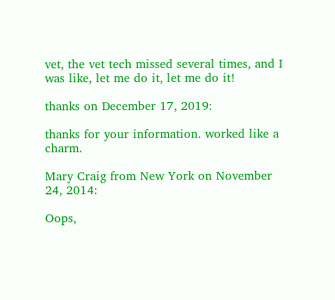vet, the vet tech missed several times, and I was like, let me do it, let me do it!

thanks on December 17, 2019:

thanks for your information. worked like a charm.

Mary Craig from New York on November 24, 2014:

Oops,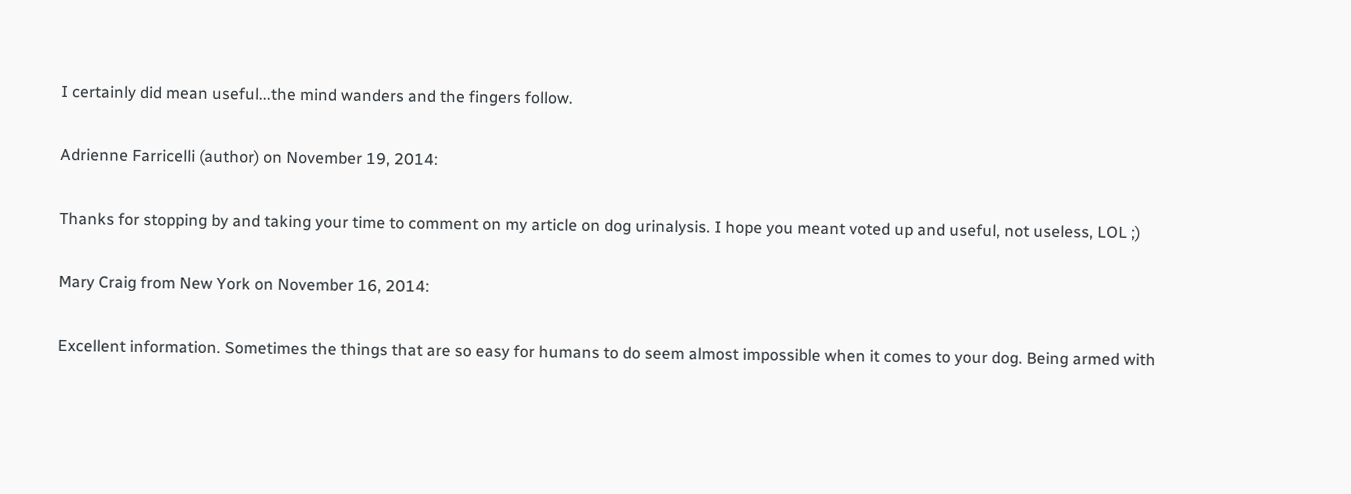I certainly did mean useful...the mind wanders and the fingers follow.

Adrienne Farricelli (author) on November 19, 2014:

Thanks for stopping by and taking your time to comment on my article on dog urinalysis. I hope you meant voted up and useful, not useless, LOL ;)

Mary Craig from New York on November 16, 2014:

Excellent information. Sometimes the things that are so easy for humans to do seem almost impossible when it comes to your dog. Being armed with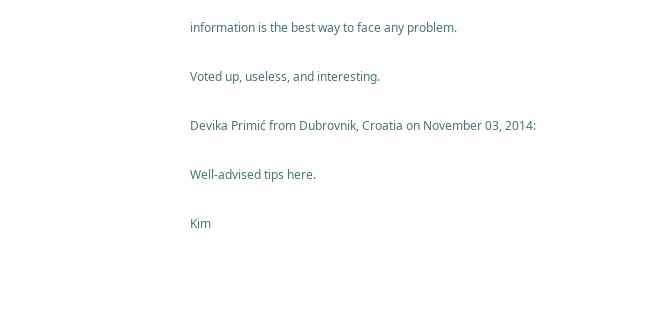information is the best way to face any problem.

Voted up, useless, and interesting.

Devika Primić from Dubrovnik, Croatia on November 03, 2014:

Well-advised tips here.

Kim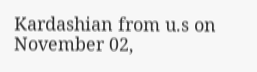Kardashian from u.s on November 02,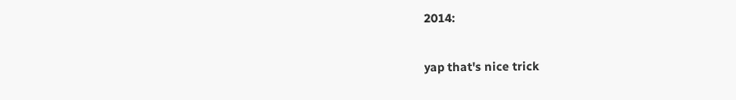2014:

yap that's nice trick